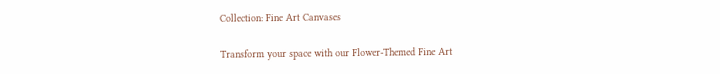Collection: Fine Art Canvases

Transform your space with our Flower-Themed Fine Art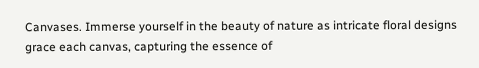Canvases. Immerse yourself in the beauty of nature as intricate floral designs grace each canvas, capturing the essence of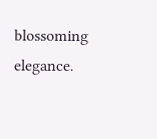blossoming elegance.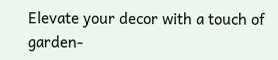Elevate your decor with a touch of garden-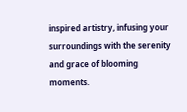inspired artistry, infusing your surroundings with the serenity and grace of blooming moments.